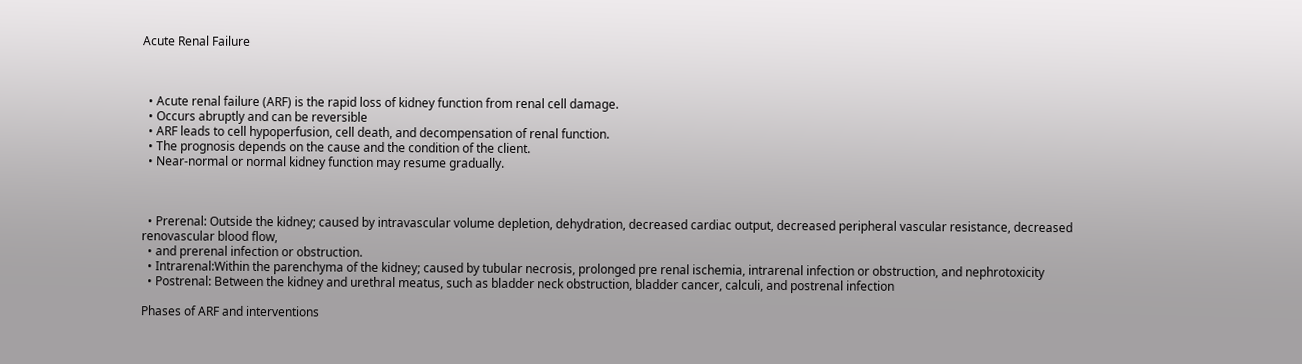Acute Renal Failure



  • Acute renal failure (ARF) is the rapid loss of kidney function from renal cell damage.
  • Occurs abruptly and can be reversible
  • ARF leads to cell hypoperfusion, cell death, and decompensation of renal function.
  • The prognosis depends on the cause and the condition of the client.
  • Near-normal or normal kidney function may resume gradually.



  • Prerenal: Outside the kidney; caused by intravascular volume depletion, dehydration, decreased cardiac output, decreased peripheral vascular resistance, decreased renovascular blood flow,
  • and prerenal infection or obstruction.
  • Intrarenal:Within the parenchyma of the kidney; caused by tubular necrosis, prolonged pre renal ischemia, intrarenal infection or obstruction, and nephrotoxicity
  • Postrenal: Between the kidney and urethral meatus, such as bladder neck obstruction, bladder cancer, calculi, and postrenal infection

Phases of ARF and interventions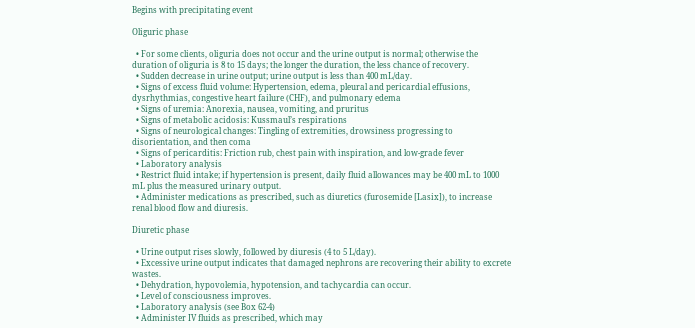Begins with precipitating event

Oliguric phase

  • For some clients, oliguria does not occur and the urine output is normal; otherwise the duration of oliguria is 8 to 15 days; the longer the duration, the less chance of recovery.
  • Sudden decrease in urine output; urine output is less than 400 mL/day.
  • Signs of excess fluid volume: Hypertension, edema, pleural and pericardial effusions, dysrhythmias, congestive heart failure (CHF), and pulmonary edema
  • Signs of uremia: Anorexia, nausea, vomiting, and pruritus
  • Signs of metabolic acidosis: Kussmaul’s respirations
  • Signs of neurological changes: Tingling of extremities, drowsiness progressing to disorientation, and then coma
  • Signs of pericarditis: Friction rub, chest pain with inspiration, and low-grade fever
  • Laboratory analysis
  • Restrict fluid intake; if hypertension is present, daily fluid allowances may be 400 mL to 1000 mL plus the measured urinary output.
  • Administer medications as prescribed, such as diuretics (furosemide [Lasix]), to increase renal blood flow and diuresis.

Diuretic phase

  • Urine output rises slowly, followed by diuresis (4 to 5 L/day).
  • Excessive urine output indicates that damaged nephrons are recovering their ability to excrete wastes.
  • Dehydration, hypovolemia, hypotension, and tachycardia can occur.
  • Level of consciousness improves.
  • Laboratory analysis (see Box 62-4)
  • Administer IV fluids as prescribed, which may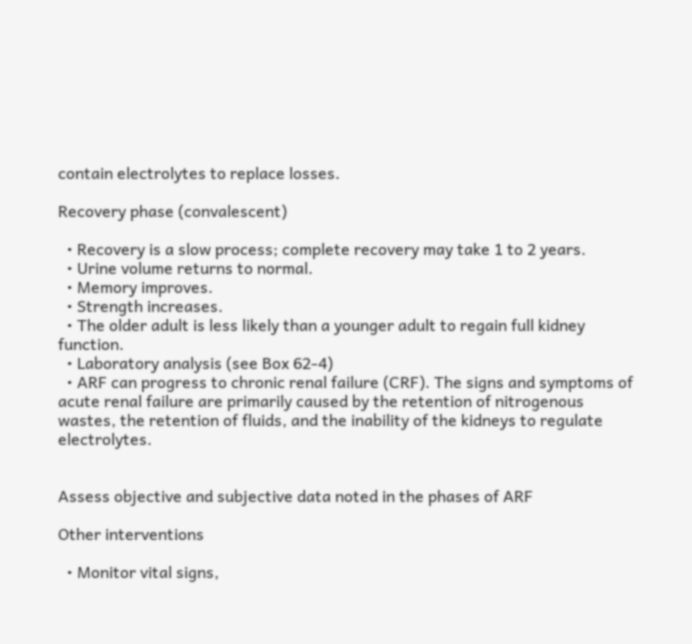contain electrolytes to replace losses.

Recovery phase (convalescent)

  • Recovery is a slow process; complete recovery may take 1 to 2 years.
  • Urine volume returns to normal.
  • Memory improves.
  • Strength increases.
  • The older adult is less likely than a younger adult to regain full kidney function.
  • Laboratory analysis (see Box 62-4)
  • ARF can progress to chronic renal failure (CRF). The signs and symptoms of acute renal failure are primarily caused by the retention of nitrogenous wastes, the retention of fluids, and the inability of the kidneys to regulate electrolytes.


Assess objective and subjective data noted in the phases of ARF

Other interventions

  • Monitor vital signs,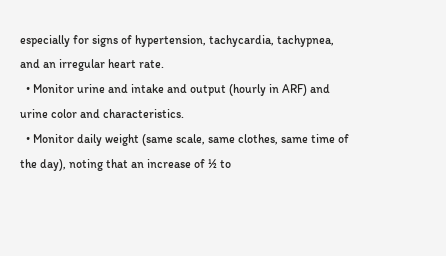especially for signs of hypertension, tachycardia, tachypnea, and an irregular heart rate.
  • Monitor urine and intake and output (hourly in ARF) and urine color and characteristics.
  • Monitor daily weight (same scale, same clothes, same time of the day), noting that an increase of ½ to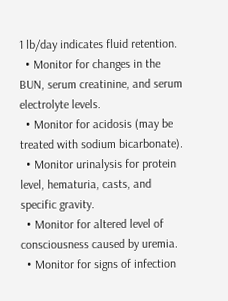1 lb/day indicates fluid retention.
  • Monitor for changes in the BUN, serum creatinine, and serum electrolyte levels.
  • Monitor for acidosis (may be treated with sodium bicarbonate).
  • Monitor urinalysis for protein level, hematuria, casts, and specific gravity.
  • Monitor for altered level of consciousness caused by uremia.
  • Monitor for signs of infection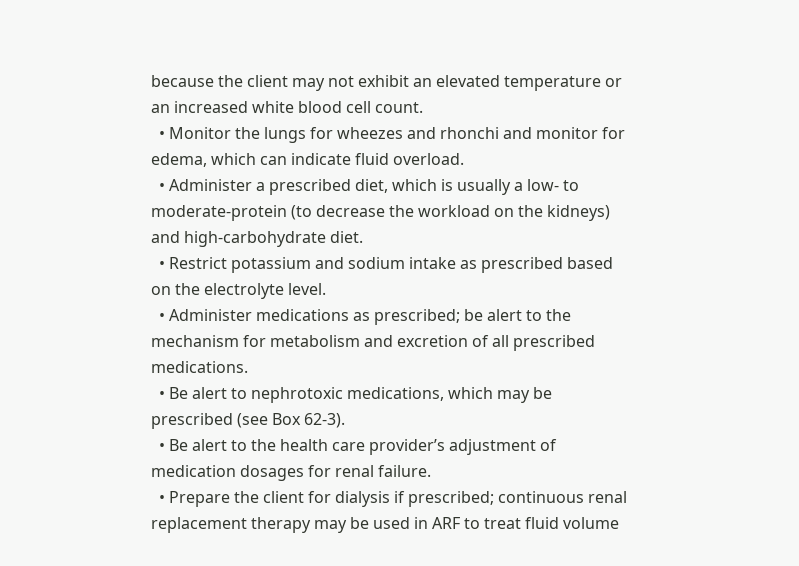because the client may not exhibit an elevated temperature or an increased white blood cell count.
  • Monitor the lungs for wheezes and rhonchi and monitor for edema, which can indicate fluid overload.
  • Administer a prescribed diet, which is usually a low- to moderate-protein (to decrease the workload on the kidneys) and high-carbohydrate diet.
  • Restrict potassium and sodium intake as prescribed based on the electrolyte level.
  • Administer medications as prescribed; be alert to the mechanism for metabolism and excretion of all prescribed medications.
  • Be alert to nephrotoxic medications, which may be prescribed (see Box 62-3).
  • Be alert to the health care provider’s adjustment of medication dosages for renal failure.
  • Prepare the client for dialysis if prescribed; continuous renal replacement therapy may be used in ARF to treat fluid volume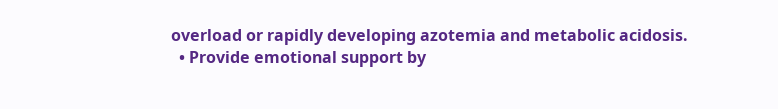overload or rapidly developing azotemia and metabolic acidosis.
  • Provide emotional support by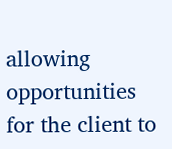allowing opportunities for the client to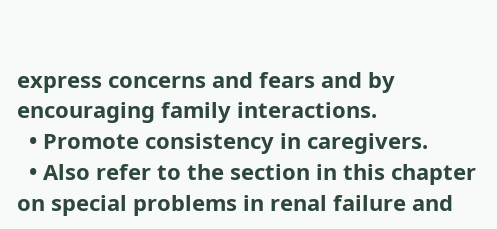express concerns and fears and by encouraging family interactions.
  • Promote consistency in caregivers.
  • Also refer to the section in this chapter on special problems in renal failure and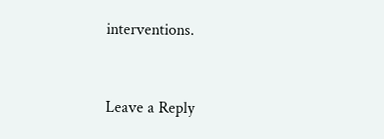interventions.


Leave a Reply